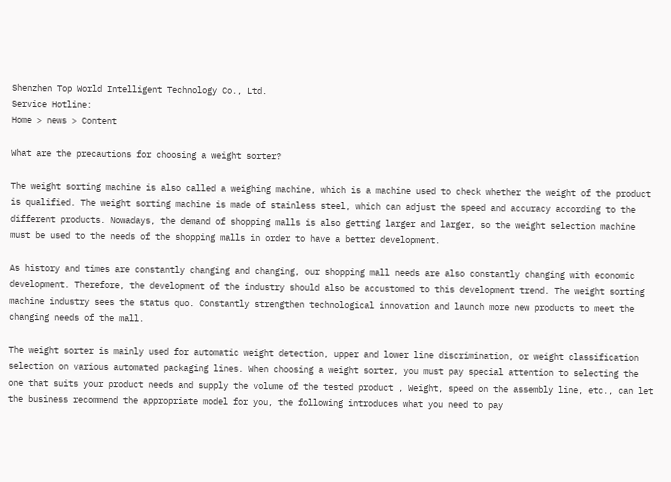Shenzhen Top World Intelligent Technology Co., Ltd.
Service Hotline:
Home > news > Content

What are the precautions for choosing a weight sorter?

The weight sorting machine is also called a weighing machine, which is a machine used to check whether the weight of the product is qualified. The weight sorting machine is made of stainless steel, which can adjust the speed and accuracy according to the different products. Nowadays, the demand of shopping malls is also getting larger and larger, so the weight selection machine must be used to the needs of the shopping malls in order to have a better development.

As history and times are constantly changing and changing, our shopping mall needs are also constantly changing with economic development. Therefore, the development of the industry should also be accustomed to this development trend. The weight sorting machine industry sees the status quo. Constantly strengthen technological innovation and launch more new products to meet the changing needs of the mall.

The weight sorter is mainly used for automatic weight detection, upper and lower line discrimination, or weight classification selection on various automated packaging lines. When choosing a weight sorter, you must pay special attention to selecting the one that suits your product needs and supply the volume of the tested product , Weight, speed on the assembly line, etc., can let the business recommend the appropriate model for you, the following introduces what you need to pay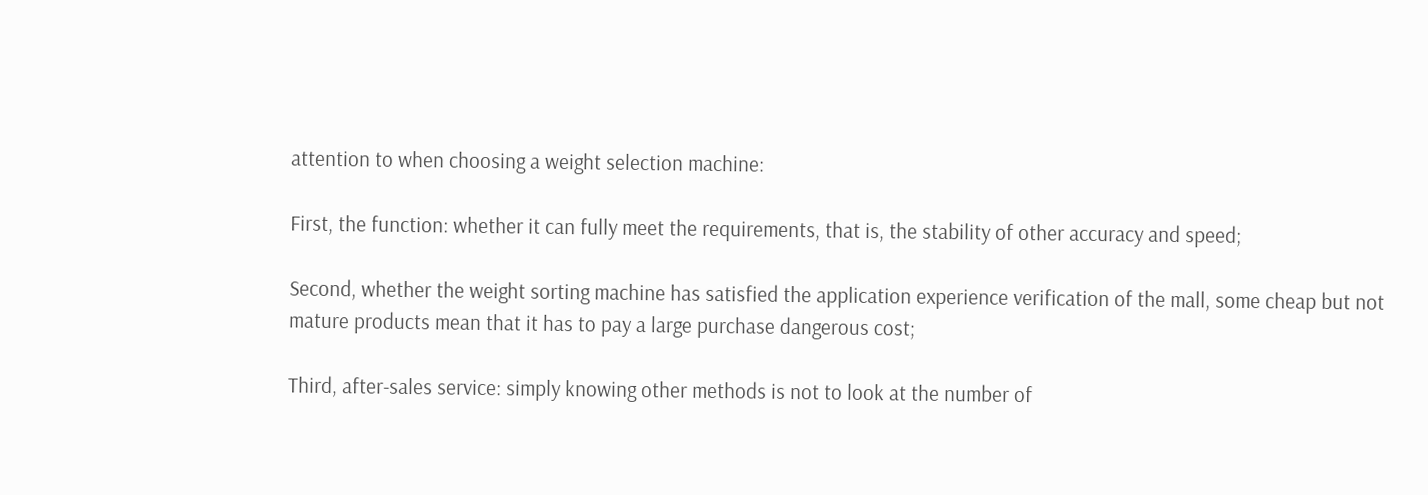attention to when choosing a weight selection machine:

First, the function: whether it can fully meet the requirements, that is, the stability of other accuracy and speed;

Second, whether the weight sorting machine has satisfied the application experience verification of the mall, some cheap but not mature products mean that it has to pay a large purchase dangerous cost;

Third, after-sales service: simply knowing other methods is not to look at the number of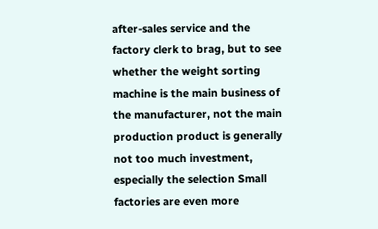after-sales service and the factory clerk to brag, but to see whether the weight sorting machine is the main business of the manufacturer, not the main production product is generally not too much investment, especially the selection Small factories are even more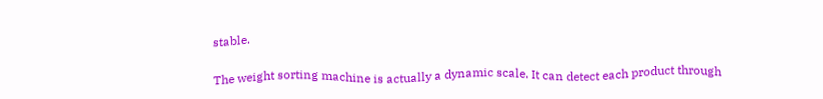stable.

The weight sorting machine is actually a dynamic scale. It can detect each product through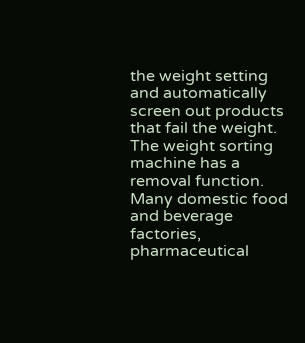the weight setting and automatically screen out products that fail the weight. The weight sorting machine has a removal function. Many domestic food and beverage factories, pharmaceutical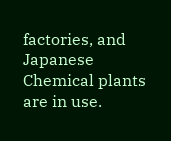factories, and Japanese Chemical plants are in use.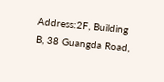Address:2F, Building B, 38 Guangda Road,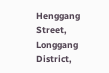Henggang Street, Longgang District,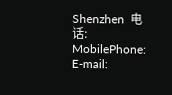Shenzhen  电话:  MobilePhone:  E-mail: